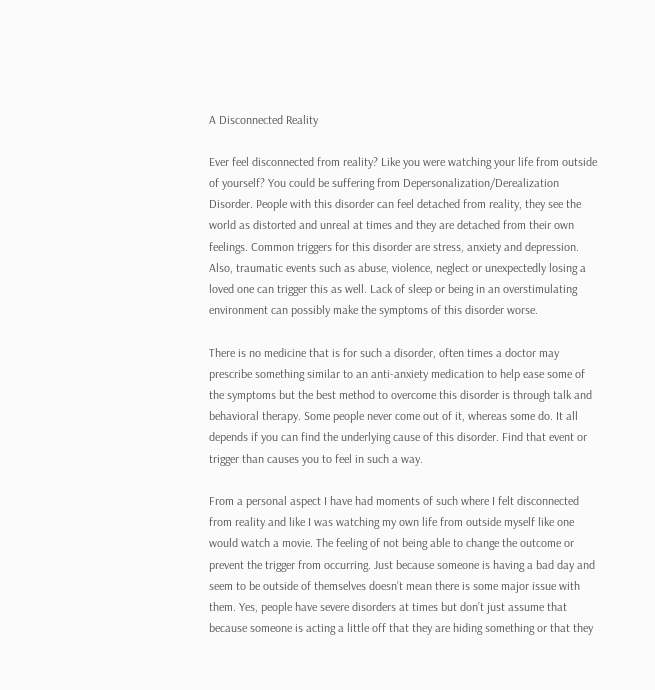A Disconnected Reality

Ever feel disconnected from reality? Like you were watching your life from outside of yourself? You could be suffering from Depersonalization/Derealization Disorder. People with this disorder can feel detached from reality, they see the world as distorted and unreal at times and they are detached from their own feelings. Common triggers for this disorder are stress, anxiety and depression. Also, traumatic events such as abuse, violence, neglect or unexpectedly losing a loved one can trigger this as well. Lack of sleep or being in an overstimulating environment can possibly make the symptoms of this disorder worse.

There is no medicine that is for such a disorder, often times a doctor may prescribe something similar to an anti-anxiety medication to help ease some of the symptoms but the best method to overcome this disorder is through talk and behavioral therapy. Some people never come out of it, whereas some do. It all depends if you can find the underlying cause of this disorder. Find that event or trigger than causes you to feel in such a way.

From a personal aspect I have had moments of such where I felt disconnected from reality and like I was watching my own life from outside myself like one would watch a movie. The feeling of not being able to change the outcome or prevent the trigger from occurring. Just because someone is having a bad day and seem to be outside of themselves doesn’t mean there is some major issue with them. Yes, people have severe disorders at times but don’t just assume that because someone is acting a little off that they are hiding something or that they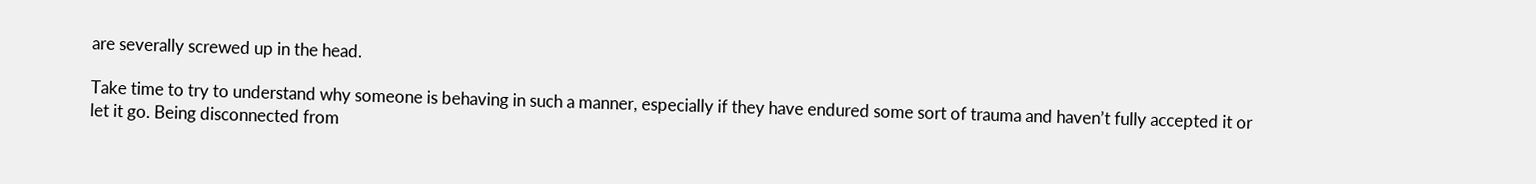are severally screwed up in the head.

Take time to try to understand why someone is behaving in such a manner, especially if they have endured some sort of trauma and haven’t fully accepted it or let it go. Being disconnected from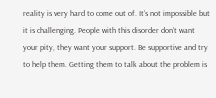reality is very hard to come out of. It’s not impossible but it is challenging. People with this disorder don’t want your pity, they want your support. Be supportive and try to help them. Getting them to talk about the problem is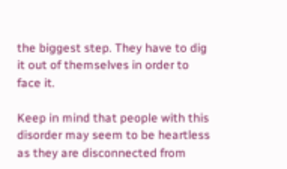the biggest step. They have to dig it out of themselves in order to face it.

Keep in mind that people with this disorder may seem to be heartless as they are disconnected from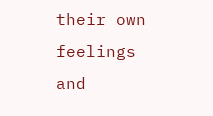their own feelings and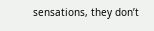sensations, they don’t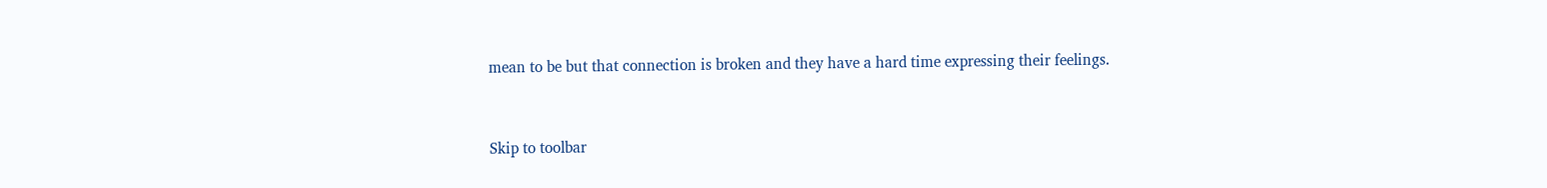mean to be but that connection is broken and they have a hard time expressing their feelings.


Skip to toolbar